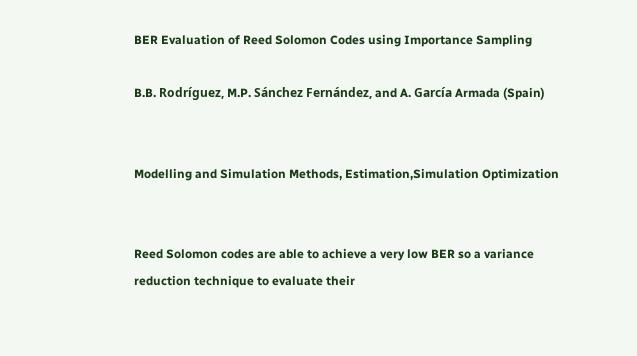BER Evaluation of Reed Solomon Codes using Importance Sampling

B.B. Rodríguez, M.P. Sánchez Fernández, and A. García Armada (Spain)


Modelling and Simulation Methods, Estimation,Simulation Optimization


Reed Solomon codes are able to achieve a very low BER so a variance reduction technique to evaluate their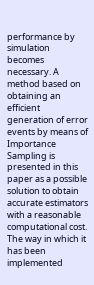performance by simulation becomes necessary. A method based on obtaining an efficient generation of error events by means of Importance Sampling is presented in this paper as a possible solution to obtain accurate estimators with a reasonable computational cost. The way in which it has been implemented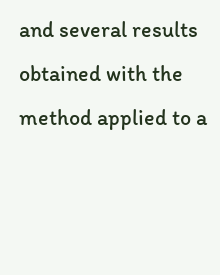and several results obtained with the method applied to a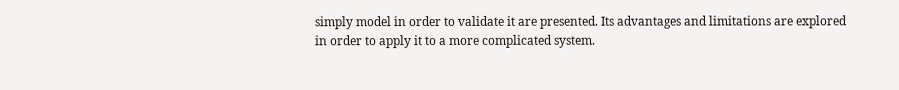simply model in order to validate it are presented. Its advantages and limitations are explored in order to apply it to a more complicated system.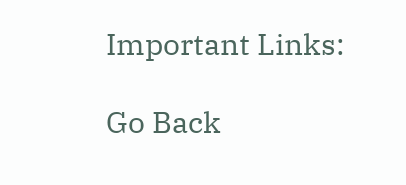Important Links:

Go Back